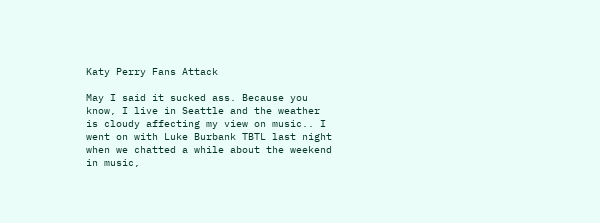Katy Perry Fans Attack

May I said it sucked ass. Because you know, I live in Seattle and the weather is cloudy affecting my view on music.. I went on with Luke Burbank TBTL last night when we chatted a while about the weekend in music,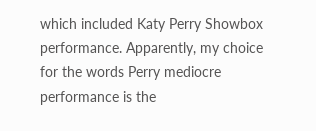which included Katy Perry Showbox performance. Apparently, my choice for the words Perry mediocre performance is the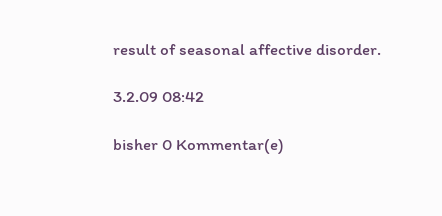result of seasonal affective disorder.

3.2.09 08:42

bisher 0 Kommentar(e)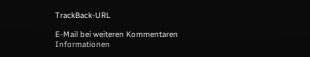TrackBack-URL

E-Mail bei weiteren Kommentaren
Informationen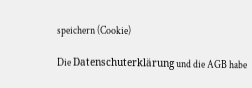speichern (Cookie)

Die Datenschuterklärung und die AGB habe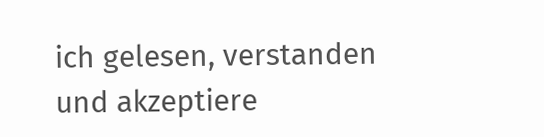ich gelesen, verstanden und akzeptiere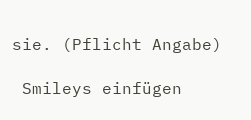sie. (Pflicht Angabe)

 Smileys einfügen